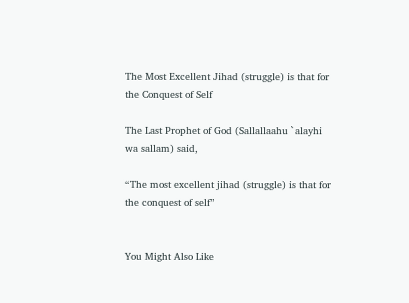The Most Excellent Jihad (struggle) is that for the Conquest of Self

The Last Prophet of God (Sallallaahu `alayhi wa sallam) said,

“The most excellent jihad (struggle) is that for the conquest of self”


You Might Also Like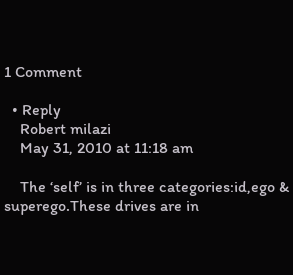1 Comment

  • Reply
    Robert milazi
    May 31, 2010 at 11:18 am

    The ‘self’ is in three categories:id,ego & superego.These drives are in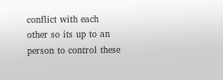conflict with each other so its up to an person to control these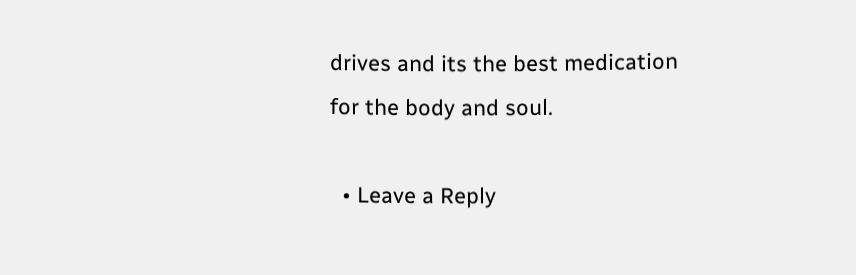drives and its the best medication for the body and soul.

  • Leave a Reply